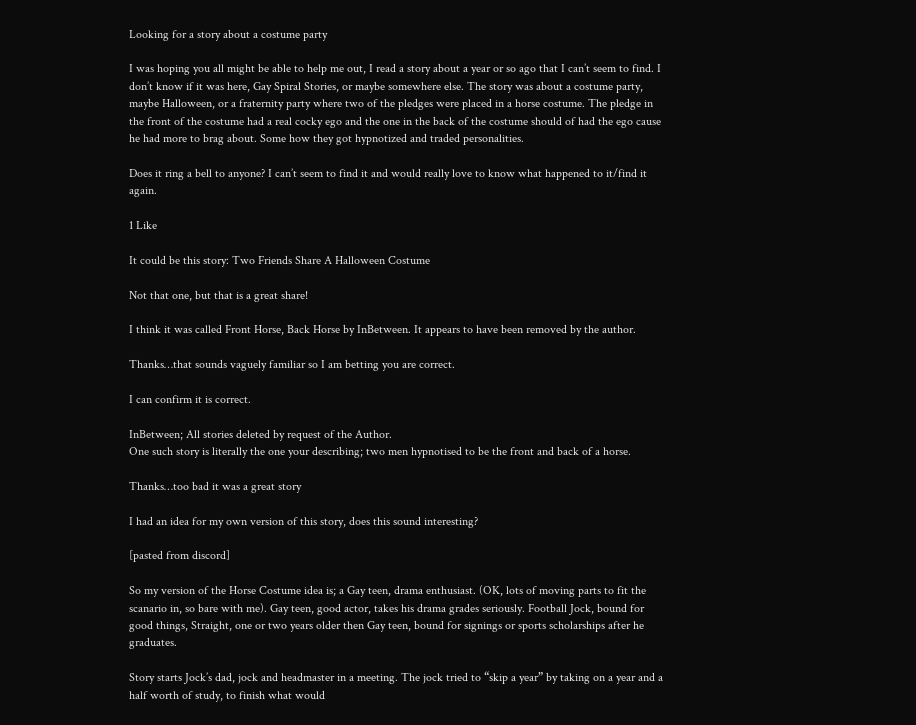Looking for a story about a costume party

I was hoping you all might be able to help me out, I read a story about a year or so ago that I can’t seem to find. I don’t know if it was here, Gay Spiral Stories, or maybe somewhere else. The story was about a costume party, maybe Halloween, or a fraternity party where two of the pledges were placed in a horse costume. The pledge in the front of the costume had a real cocky ego and the one in the back of the costume should of had the ego cause he had more to brag about. Some how they got hypnotized and traded personalities.

Does it ring a bell to anyone? I can’t seem to find it and would really love to know what happened to it/find it again.

1 Like

It could be this story: Two Friends Share A Halloween Costume

Not that one, but that is a great share!

I think it was called Front Horse, Back Horse by InBetween. It appears to have been removed by the author.

Thanks…that sounds vaguely familiar so I am betting you are correct.

I can confirm it is correct.

InBetween; All stories deleted by request of the Author.
One such story is literally the one your describing; two men hypnotised to be the front and back of a horse.

Thanks…too bad it was a great story

I had an idea for my own version of this story, does this sound interesting?

[pasted from discord]

So my version of the Horse Costume idea is; a Gay teen, drama enthusiast. (OK, lots of moving parts to fit the scanario in, so bare with me). Gay teen, good actor, takes his drama grades seriously. Football Jock, bound for good things, Straight, one or two years older then Gay teen, bound for signings or sports scholarships after he graduates.

Story starts Jock’s dad, jock and headmaster in a meeting. The jock tried to “skip a year” by taking on a year and a half worth of study, to finish what would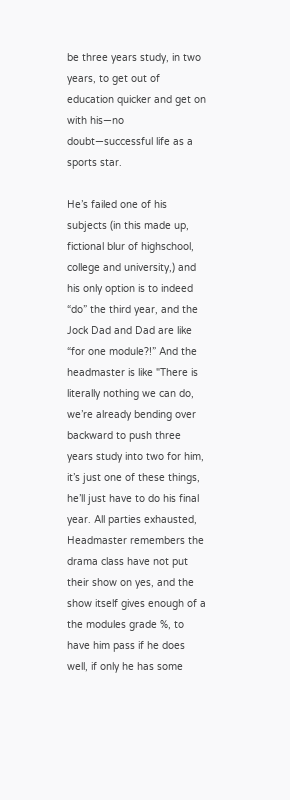be three years study, in two years, to get out of education quicker and get on with his—no doubt—successful life as a sports star.

He’s failed one of his subjects (in this made up, fictional blur of highschool, college and university,) and his only option is to indeed “do” the third year, and the Jock Dad and Dad are like “for one module?!” And the headmaster is like "There is literally nothing we can do, we’re already bending over backward to push three years study into two for him, it’s just one of these things, he’ll just have to do his final year. All parties exhausted, Headmaster remembers the drama class have not put their show on yes, and the show itself gives enough of a the modules grade %, to have him pass if he does well, if only he has some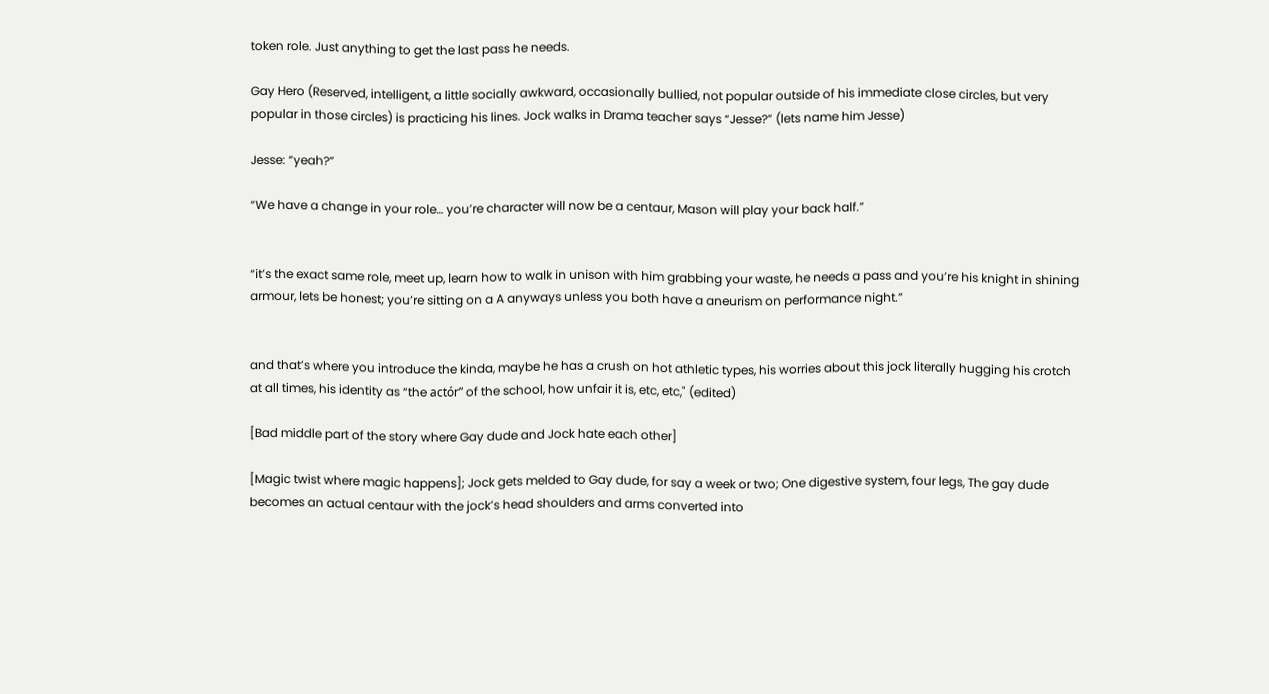token role. Just anything to get the last pass he needs.

Gay Hero (Reserved, intelligent, a little socially awkward, occasionally bullied, not popular outside of his immediate close circles, but very popular in those circles) is practicing his lines. Jock walks in Drama teacher says “Jesse?” (lets name him Jesse)

Jesse: “yeah?”

“We have a change in your role… you’re character will now be a centaur, Mason will play your back half.”


“it’s the exact same role, meet up, learn how to walk in unison with him grabbing your waste, he needs a pass and you’re his knight in shining armour, lets be honest; you’re sitting on a A anyways unless you both have a aneurism on performance night.”


and that’s where you introduce the kinda, maybe he has a crush on hot athletic types, his worries about this jock literally hugging his crotch at all times, his identity as “the actór” of the school, how unfair it is, etc, etc," (edited)

[Bad middle part of the story where Gay dude and Jock hate each other]

[Magic twist where magic happens]; Jock gets melded to Gay dude, for say a week or two; One digestive system, four legs, The gay dude becomes an actual centaur with the jock’s head shoulders and arms converted into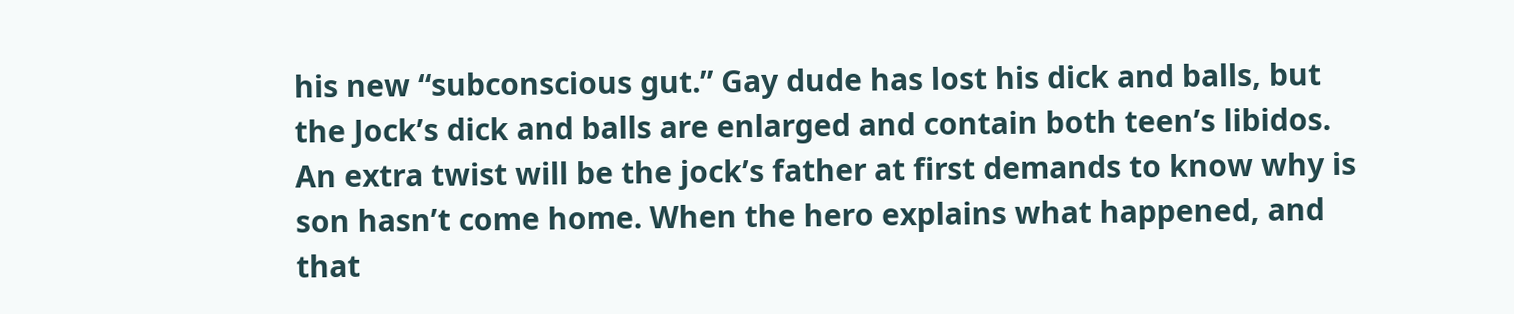his new “subconscious gut.” Gay dude has lost his dick and balls, but the Jock’s dick and balls are enlarged and contain both teen’s libidos. An extra twist will be the jock’s father at first demands to know why is son hasn’t come home. When the hero explains what happened, and that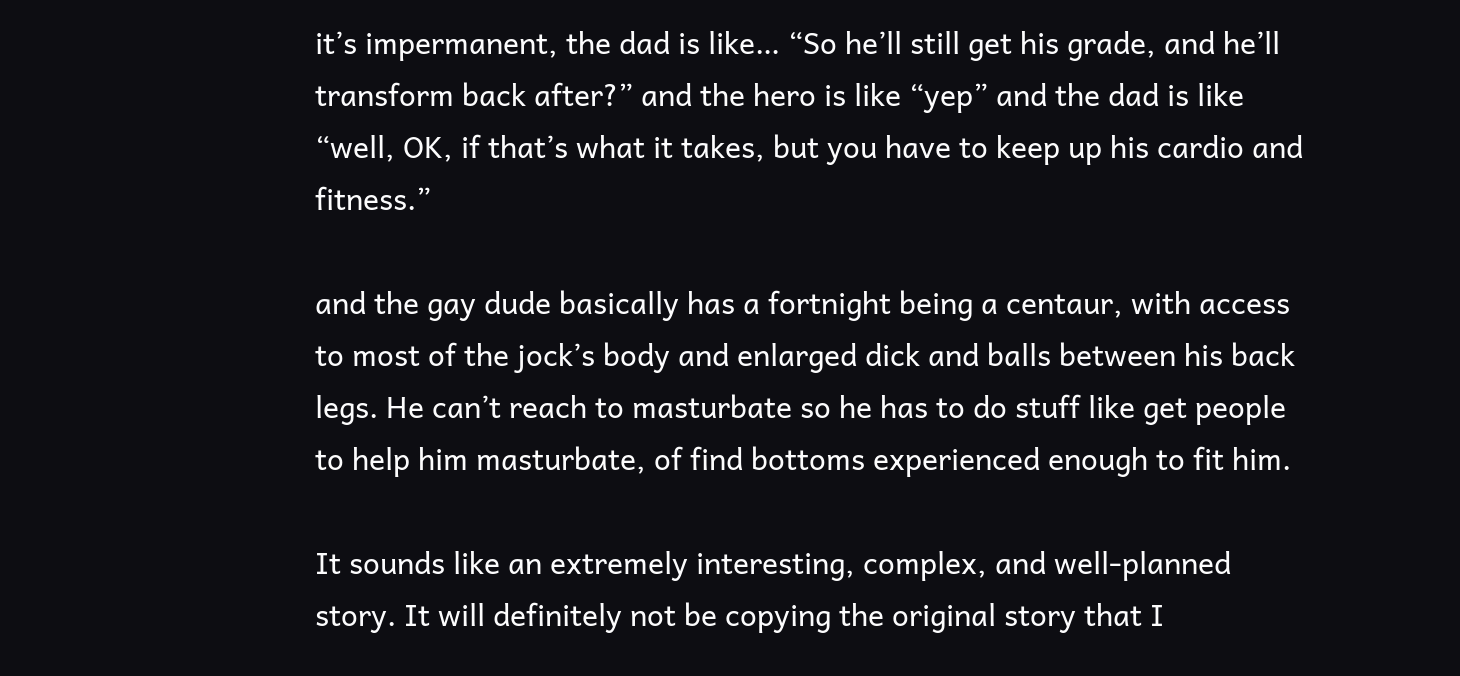it’s impermanent, the dad is like… “So he’ll still get his grade, and he’ll transform back after?” and the hero is like “yep” and the dad is like “well, OK, if that’s what it takes, but you have to keep up his cardio and fitness.”

and the gay dude basically has a fortnight being a centaur, with access to most of the jock’s body and enlarged dick and balls between his back legs. He can’t reach to masturbate so he has to do stuff like get people to help him masturbate, of find bottoms experienced enough to fit him.

It sounds like an extremely interesting, complex, and well-planned story. It will definitely not be copying the original story that I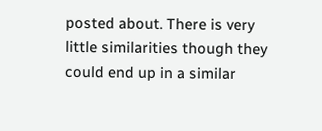posted about. There is very little similarities though they could end up in a similar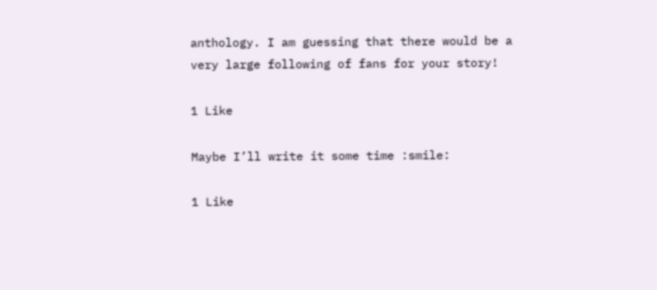anthology. I am guessing that there would be a very large following of fans for your story!

1 Like

Maybe I’ll write it some time :smile:

1 Like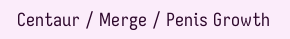Centaur / Merge / Penis Growth